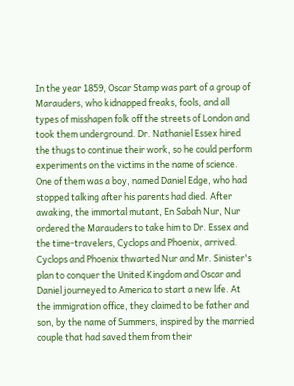In the year 1859, Oscar Stamp was part of a group of Marauders, who kidnapped freaks, fools, and all types of misshapen folk off the streets of London and took them underground. Dr. Nathaniel Essex hired the thugs to continue their work, so he could perform experiments on the victims in the name of science. One of them was a boy, named Daniel Edge, who had stopped talking after his parents had died. After awaking, the immortal mutant, En Sabah Nur, Nur ordered the Marauders to take him to Dr. Essex and the time-travelers, Cyclops and Phoenix, arrived. Cyclops and Phoenix thwarted Nur and Mr. Sinister's plan to conquer the United Kingdom and Oscar and Daniel journeyed to America to start a new life. At the immigration office, they claimed to be father and son, by the name of Summers, inspired by the married couple that had saved them from their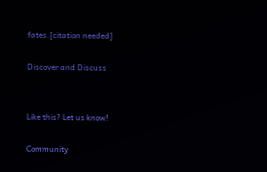fates.[citation needed]

Discover and Discuss


Like this? Let us know!

Community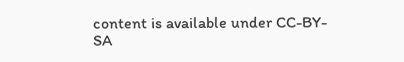content is available under CC-BY-SA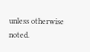unless otherwise noted.